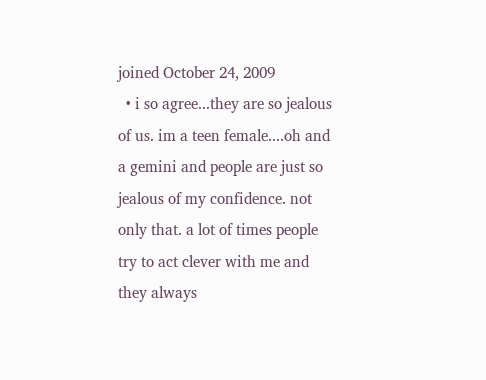joined October 24, 2009
  • i so agree...they are so jealous of us. im a teen female....oh and a gemini and people are just so jealous of my confidence. not only that. a lot of times people try to act clever with me and they always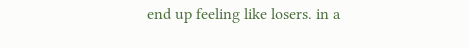end up feeling like losers. in a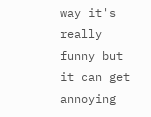way it's really funny but it can get annoying